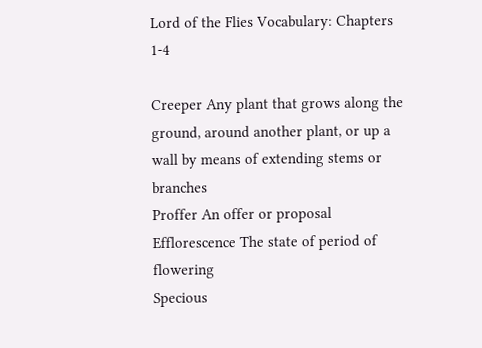Lord of the Flies Vocabulary: Chapters 1-4

Creeper Any plant that grows along the ground, around another plant, or up a wall by means of extending stems or branches
Proffer An offer or proposal
Efflorescence The state of period of flowering
Specious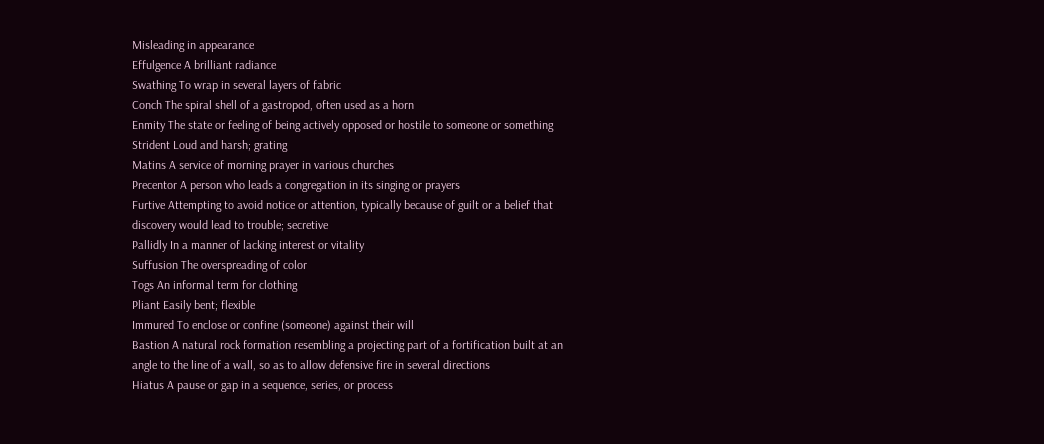Misleading in appearance
Effulgence A brilliant radiance
Swathing To wrap in several layers of fabric
Conch The spiral shell of a gastropod, often used as a horn
Enmity The state or feeling of being actively opposed or hostile to someone or something
Strident Loud and harsh; grating
Matins A service of morning prayer in various churches
Precentor A person who leads a congregation in its singing or prayers
Furtive Attempting to avoid notice or attention, typically because of guilt or a belief that discovery would lead to trouble; secretive
Pallidly In a manner of lacking interest or vitality
Suffusion The overspreading of color
Togs An informal term for clothing
Pliant Easily bent; flexible
Immured To enclose or confine (someone) against their will
Bastion A natural rock formation resembling a projecting part of a fortification built at an angle to the line of a wall, so as to allow defensive fire in several directions
Hiatus A pause or gap in a sequence, series, or process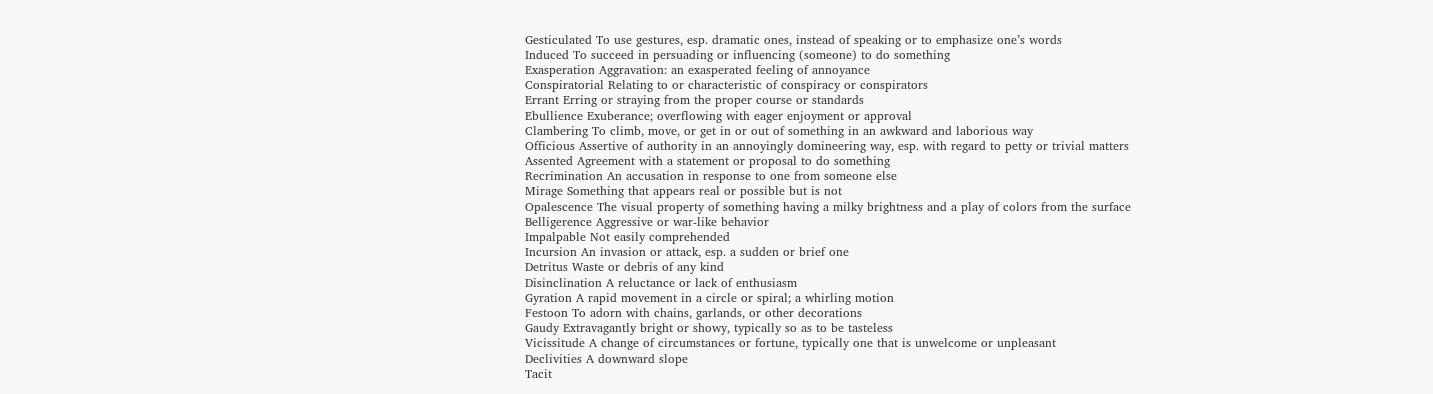Gesticulated To use gestures, esp. dramatic ones, instead of speaking or to emphasize one’s words
Induced To succeed in persuading or influencing (someone) to do something
Exasperation Aggravation: an exasperated feeling of annoyance
Conspiratorial Relating to or characteristic of conspiracy or conspirators
Errant Erring or straying from the proper course or standards
Ebullience Exuberance; overflowing with eager enjoyment or approval
Clambering To climb, move, or get in or out of something in an awkward and laborious way
Officious Assertive of authority in an annoyingly domineering way, esp. with regard to petty or trivial matters
Assented Agreement with a statement or proposal to do something
Recrimination An accusation in response to one from someone else
Mirage Something that appears real or possible but is not
Opalescence The visual property of something having a milky brightness and a play of colors from the surface
Belligerence Aggressive or war-like behavior
Impalpable Not easily comprehended
Incursion An invasion or attack, esp. a sudden or brief one
Detritus Waste or debris of any kind
Disinclination A reluctance or lack of enthusiasm
Gyration A rapid movement in a circle or spiral; a whirling motion
Festoon To adorn with chains, garlands, or other decorations
Gaudy Extravagantly bright or showy, typically so as to be tasteless
Vicissitude A change of circumstances or fortune, typically one that is unwelcome or unpleasant
Declivities A downward slope
Tacit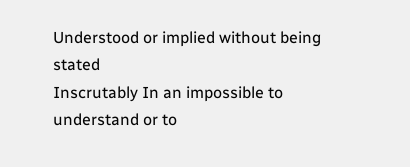Understood or implied without being stated
Inscrutably In an impossible to understand or to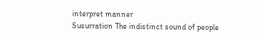interpret manner
Susurration The indistinct sound of people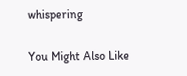whispering

You Might Also Like